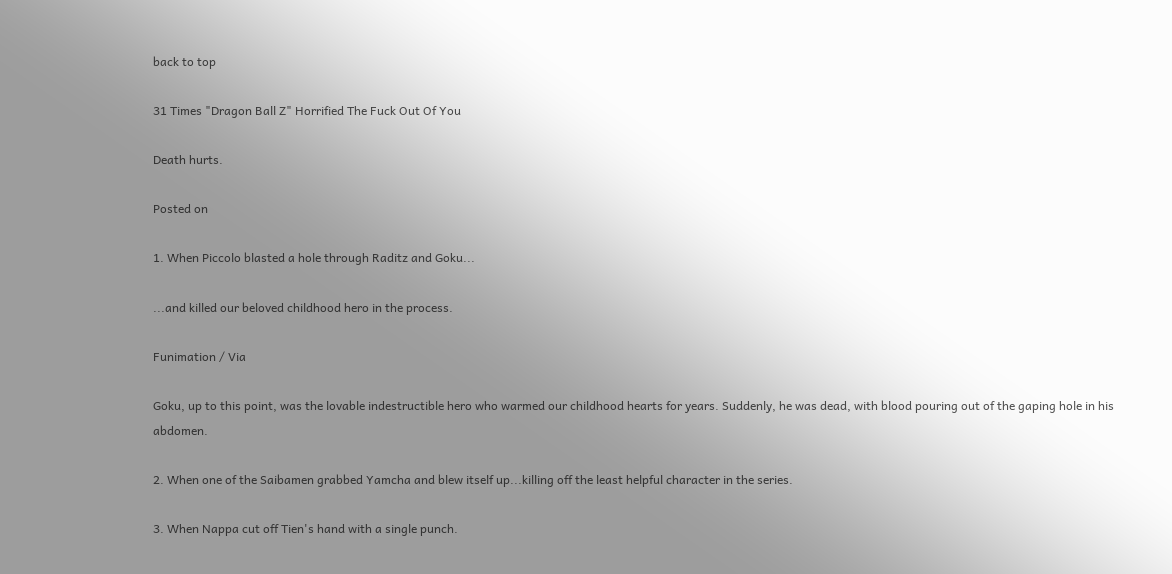back to top

31 Times "Dragon Ball Z" Horrified The Fuck Out Of You

Death hurts.

Posted on

1. When Piccolo blasted a hole through Raditz and Goku...

...and killed our beloved childhood hero in the process.

Funimation / Via

Goku, up to this point, was the lovable indestructible hero who warmed our childhood hearts for years. Suddenly, he was dead, with blood pouring out of the gaping hole in his abdomen.

2. When one of the Saibamen grabbed Yamcha and blew itself up...killing off the least helpful character in the series.

3. When Nappa cut off Tien's hand with a single punch.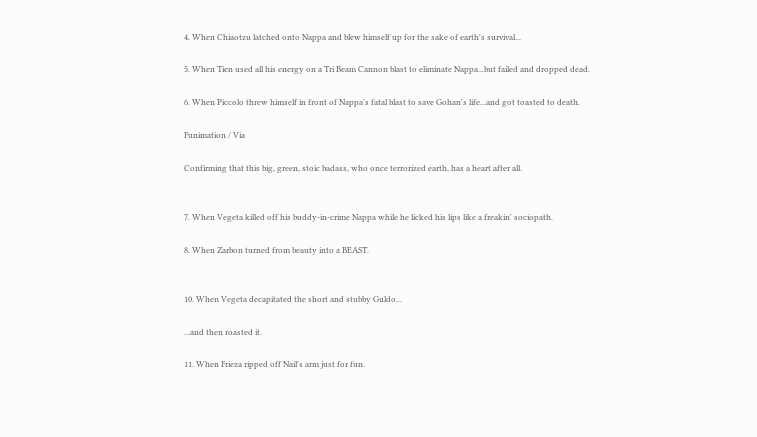4. When Chiaotzu latched onto Nappa and blew himself up for the sake of earth's survival...

5. When Tien used all his energy on a Tri Beam Cannon blast to eliminate Nappa...but failed and dropped dead.

6. When Piccolo threw himself in front of Nappa's fatal blast to save Gohan's life...and got toasted to death.

Funimation / Via

Confirming that this big, green, stoic badass, who once terrorized earth, has a heart after all.


7. When Vegeta killed off his buddy-in-crime Nappa while he licked his lips like a freakin' sociopath.

8. When Zarbon turned from beauty into a BEAST.


10. When Vegeta decapitated the short and stubby Guldo...

...and then roasted it.

11. When Frieza ripped off Nail's arm just for fun.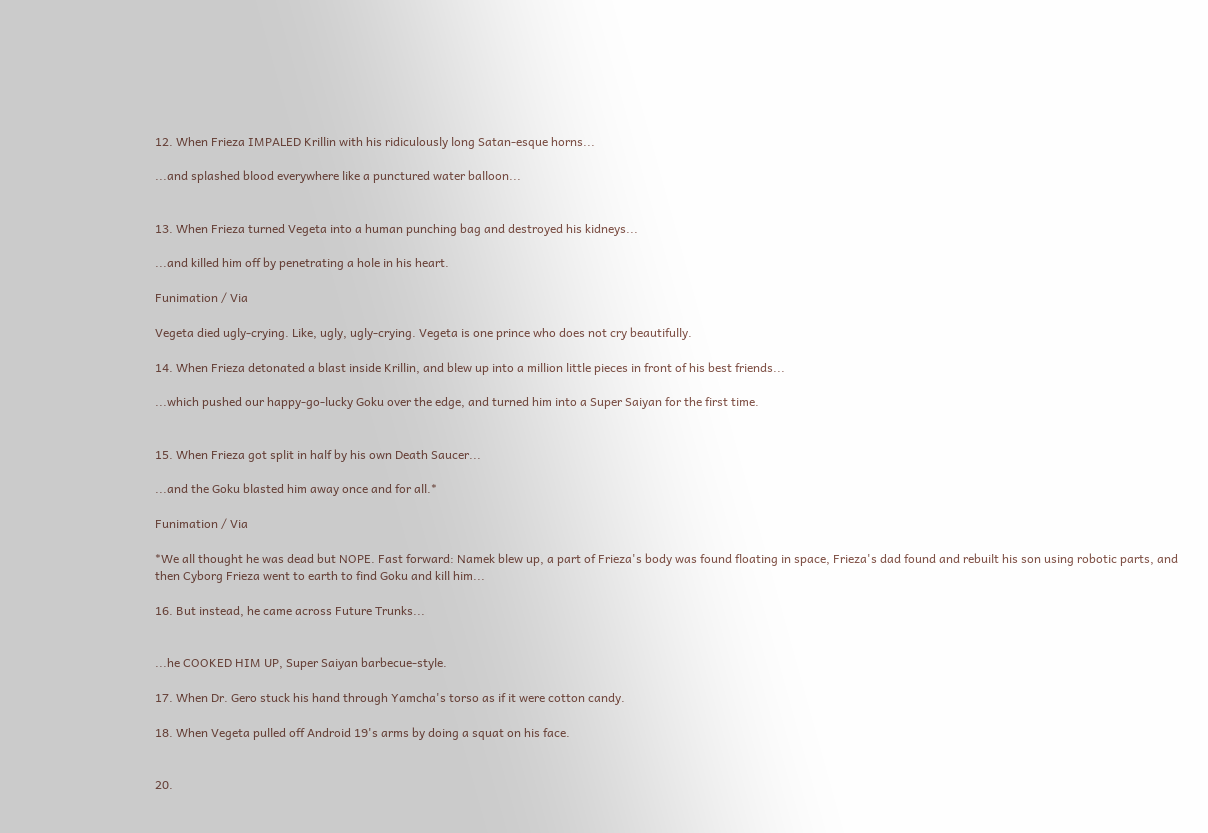12. When Frieza IMPALED Krillin with his ridiculously long Satan-esque horns...

...and splashed blood everywhere like a punctured water balloon...


13. When Frieza turned Vegeta into a human punching bag and destroyed his kidneys...

...and killed him off by penetrating a hole in his heart.

Funimation / Via

Vegeta died ugly-crying. Like, ugly, ugly-crying. Vegeta is one prince who does not cry beautifully.

14. When Frieza detonated a blast inside Krillin, and blew up into a million little pieces in front of his best friends...

...which pushed our happy-go-lucky Goku over the edge, and turned him into a Super Saiyan for the first time.


15. When Frieza got split in half by his own Death Saucer...

...and the Goku blasted him away once and for all.*

Funimation / Via

*We all thought he was dead but NOPE. Fast forward: Namek blew up, a part of Frieza's body was found floating in space, Frieza's dad found and rebuilt his son using robotic parts, and then Cyborg Frieza went to earth to find Goku and kill him...

16. But instead, he came across Future Trunks...


...he COOKED HIM UP, Super Saiyan barbecue-style.

17. When Dr. Gero stuck his hand through Yamcha's torso as if it were cotton candy.

18. When Vegeta pulled off Android 19's arms by doing a squat on his face.


20.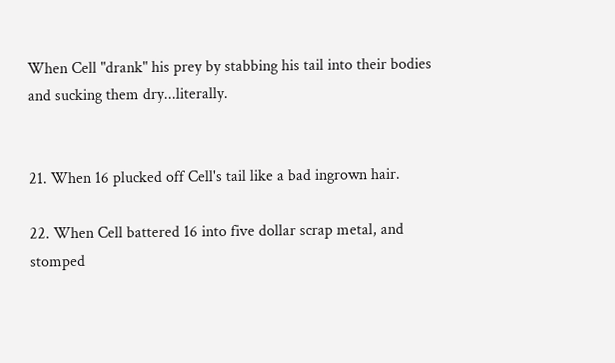When Cell "drank" his prey by stabbing his tail into their bodies and sucking them dry...literally.


21. When 16 plucked off Cell's tail like a bad ingrown hair.

22. When Cell battered 16 into five dollar scrap metal, and stomped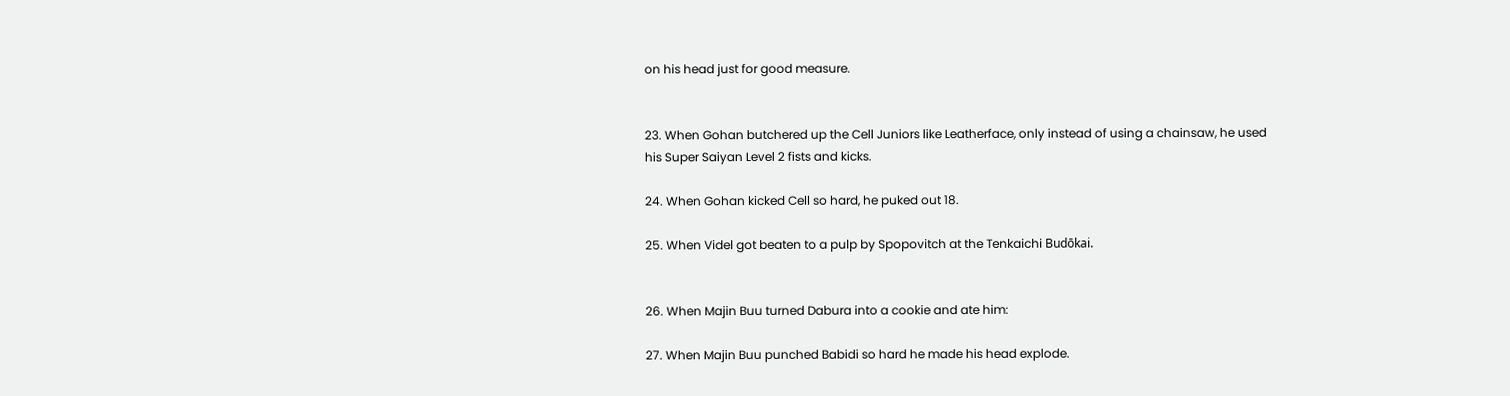on his head just for good measure.


23. When Gohan butchered up the Cell Juniors like Leatherface, only instead of using a chainsaw, he used his Super Saiyan Level 2 fists and kicks.

24. When Gohan kicked Cell so hard, he puked out 18.

25. When Videl got beaten to a pulp by Spopovitch at the Tenkaichi Budōkai.


26. When Majin Buu turned Dabura into a cookie and ate him:

27. When Majin Buu punched Babidi so hard he made his head explode.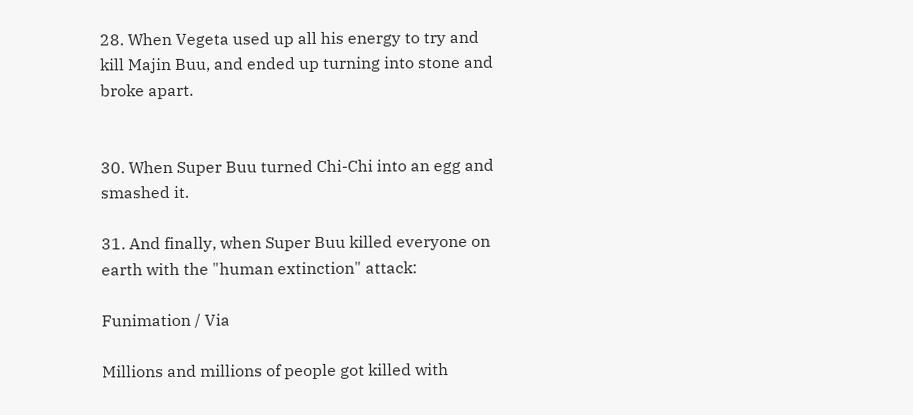28. When Vegeta used up all his energy to try and kill Majin Buu, and ended up turning into stone and broke apart.


30. When Super Buu turned Chi-Chi into an egg and smashed it.

31. And finally, when Super Buu killed everyone on earth with the "human extinction" attack:

Funimation / Via

Millions and millions of people got killed with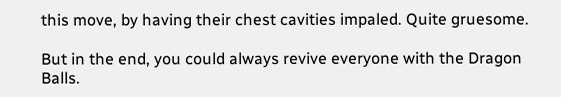this move, by having their chest cavities impaled. Quite gruesome.

But in the end, you could always revive everyone with the Dragon Balls.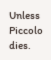Unless Piccolo dies.